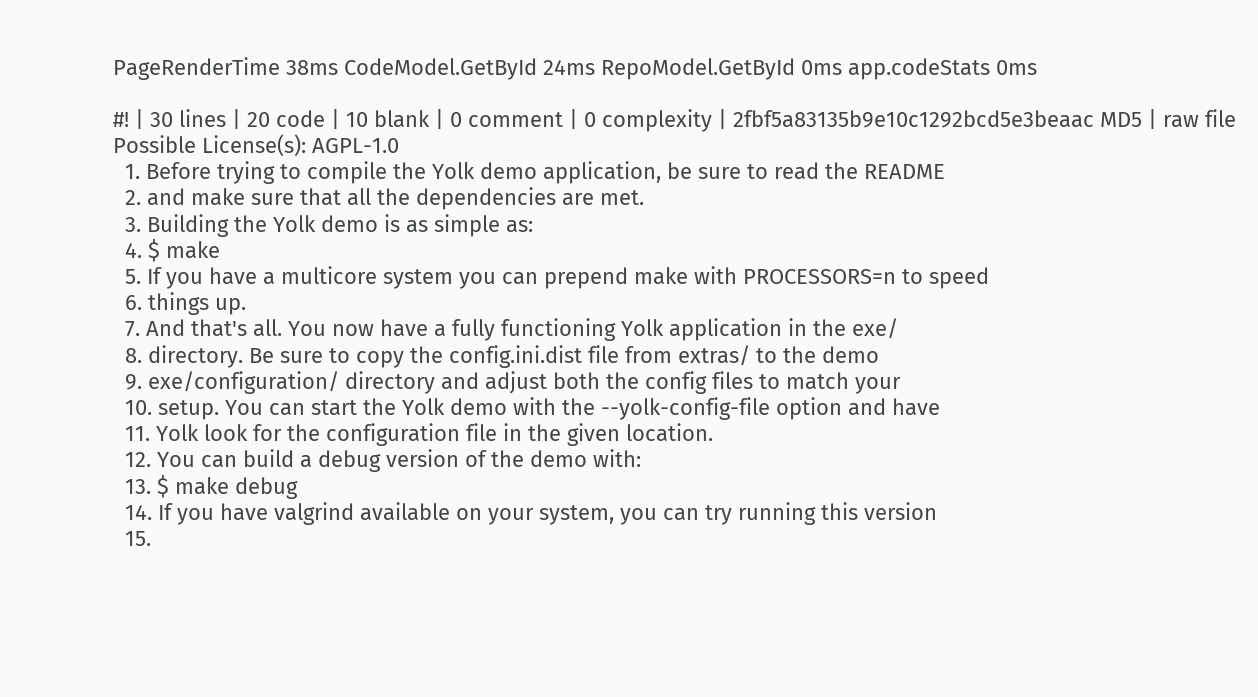PageRenderTime 38ms CodeModel.GetById 24ms RepoModel.GetById 0ms app.codeStats 0ms

#! | 30 lines | 20 code | 10 blank | 0 comment | 0 complexity | 2fbf5a83135b9e10c1292bcd5e3beaac MD5 | raw file
Possible License(s): AGPL-1.0
  1. Before trying to compile the Yolk demo application, be sure to read the README
  2. and make sure that all the dependencies are met.
  3. Building the Yolk demo is as simple as:
  4. $ make
  5. If you have a multicore system you can prepend make with PROCESSORS=n to speed
  6. things up.
  7. And that's all. You now have a fully functioning Yolk application in the exe/
  8. directory. Be sure to copy the config.ini.dist file from extras/ to the demo
  9. exe/configuration/ directory and adjust both the config files to match your
  10. setup. You can start the Yolk demo with the --yolk-config-file option and have
  11. Yolk look for the configuration file in the given location.
  12. You can build a debug version of the demo with:
  13. $ make debug
  14. If you have valgrind available on your system, you can try running this version
  15.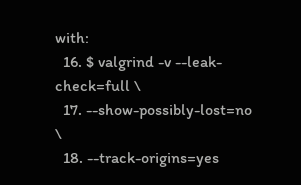with:
  16. $ valgrind -v --leak-check=full \
  17. --show-possibly-lost=no \
  18. --track-origins=yes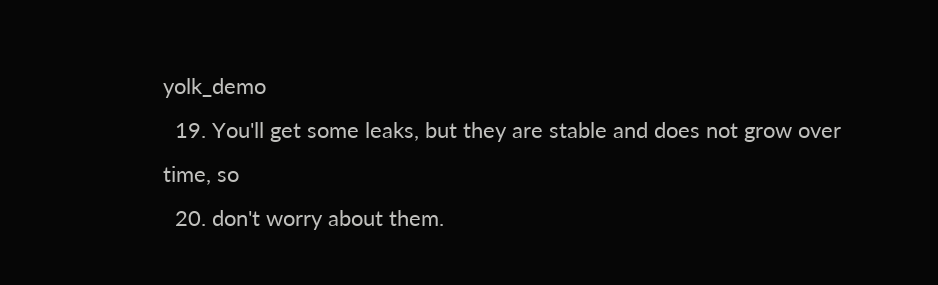yolk_demo
  19. You'll get some leaks, but they are stable and does not grow over time, so
  20. don't worry about them.